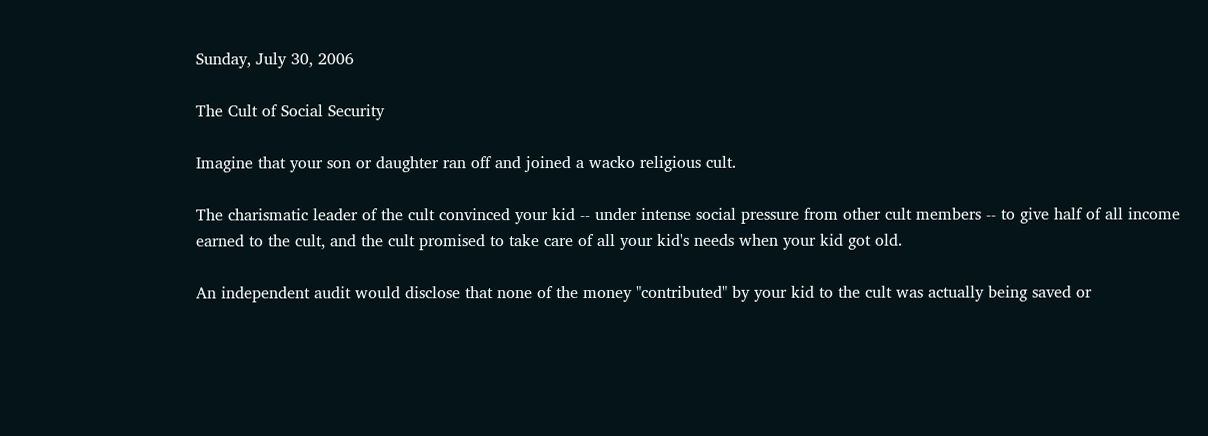Sunday, July 30, 2006

The Cult of Social Security

Imagine that your son or daughter ran off and joined a wacko religious cult.

The charismatic leader of the cult convinced your kid -- under intense social pressure from other cult members -- to give half of all income earned to the cult, and the cult promised to take care of all your kid's needs when your kid got old.

An independent audit would disclose that none of the money "contributed" by your kid to the cult was actually being saved or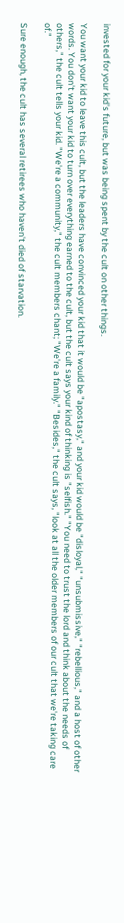invested for your kid's future, but was being spent by the cult on other things.

You want your kid to leave this cult, but the leaders have convinced your kid that it would be "apostasy," and your kid would be "disloyal," "unsubmissive," "rebellious," and a host of other words. You don't want your kid to turn over everything earned to the cult, but the cult says your kind of thinking is "selfish." "You need to trust the lord and think about the needs of others," the cult tells your kid. "We're a community," the cult members chant; "We're a family." "Besides," the cult says, "look at all the older members of our cult that we're taking care of."

Sure enough, the cult has several retirees who haven't died of starvation.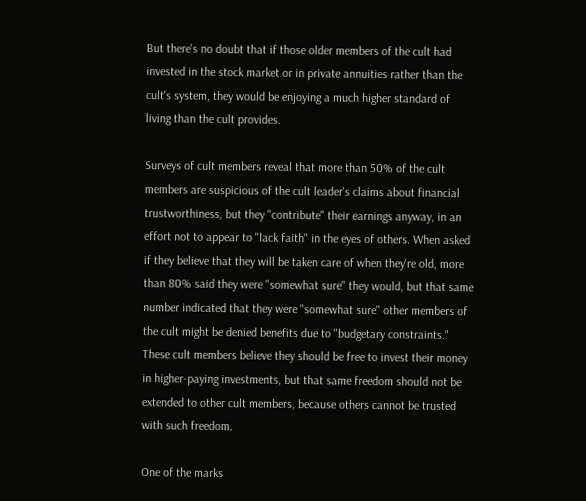But there's no doubt that if those older members of the cult had invested in the stock market or in private annuities rather than the cult's system, they would be enjoying a much higher standard of living than the cult provides.

Surveys of cult members reveal that more than 50% of the cult members are suspicious of the cult leader's claims about financial trustworthiness, but they "contribute" their earnings anyway, in an effort not to appear to "lack faith" in the eyes of others. When asked if they believe that they will be taken care of when they're old, more than 80% said they were "somewhat sure" they would, but that same number indicated that they were "somewhat sure" other members of the cult might be denied benefits due to "budgetary constraints." These cult members believe they should be free to invest their money in higher-paying investments, but that same freedom should not be extended to other cult members, because others cannot be trusted with such freedom.

One of the marks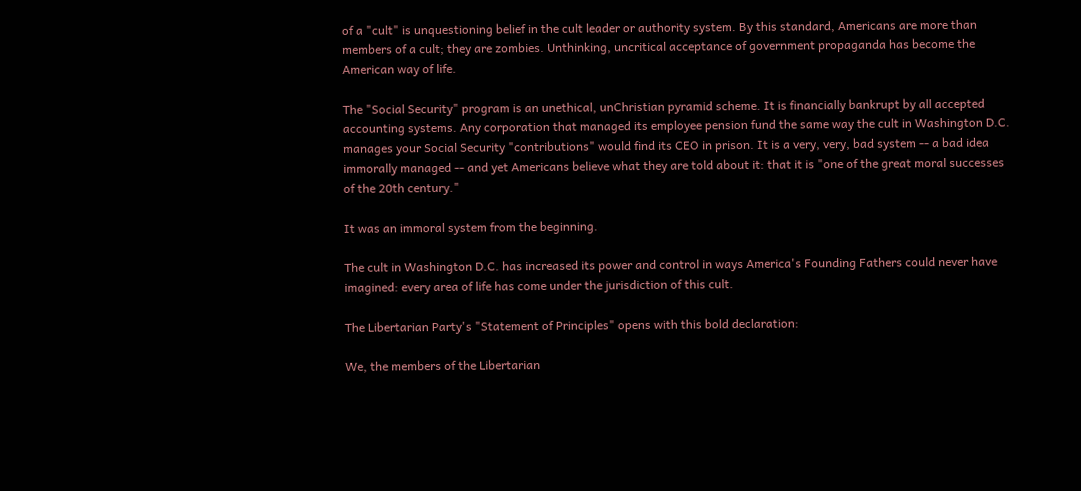of a "cult" is unquestioning belief in the cult leader or authority system. By this standard, Americans are more than members of a cult; they are zombies. Unthinking, uncritical acceptance of government propaganda has become the American way of life.

The "Social Security" program is an unethical, unChristian pyramid scheme. It is financially bankrupt by all accepted accounting systems. Any corporation that managed its employee pension fund the same way the cult in Washington D.C. manages your Social Security "contributions" would find its CEO in prison. It is a very, very, bad system -- a bad idea immorally managed -- and yet Americans believe what they are told about it: that it is "one of the great moral successes of the 20th century."

It was an immoral system from the beginning.

The cult in Washington D.C. has increased its power and control in ways America's Founding Fathers could never have imagined: every area of life has come under the jurisdiction of this cult.

The Libertarian Party's "Statement of Principles" opens with this bold declaration:

We, the members of the Libertarian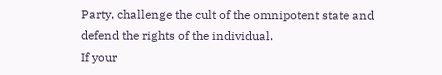Party, challenge the cult of the omnipotent state and defend the rights of the individual.
If your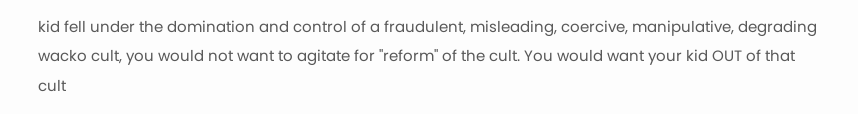kid fell under the domination and control of a fraudulent, misleading, coercive, manipulative, degrading wacko cult, you would not want to agitate for "reform" of the cult. You would want your kid OUT of that cult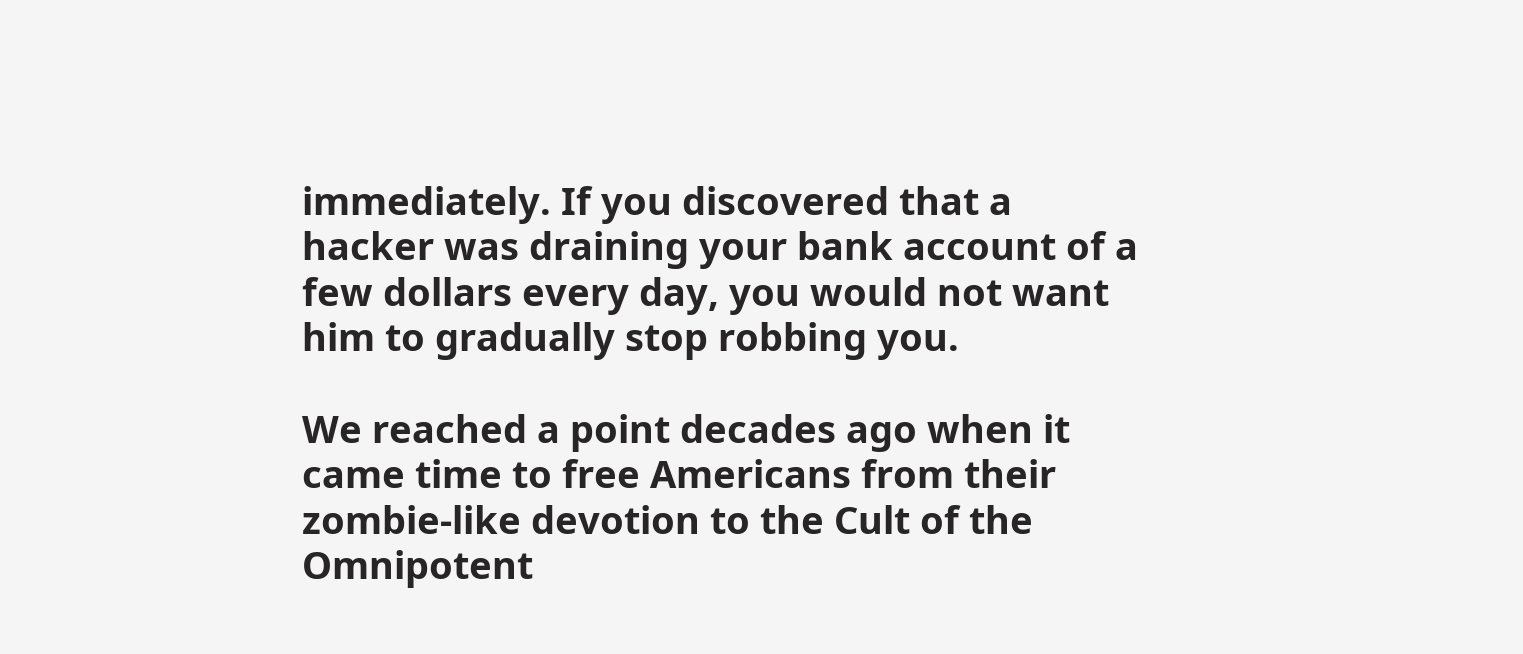immediately. If you discovered that a hacker was draining your bank account of a few dollars every day, you would not want him to gradually stop robbing you.

We reached a point decades ago when it came time to free Americans from their zombie-like devotion to the Cult of the Omnipotent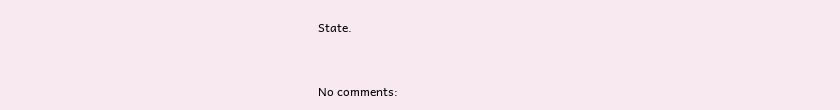State.


No comments: